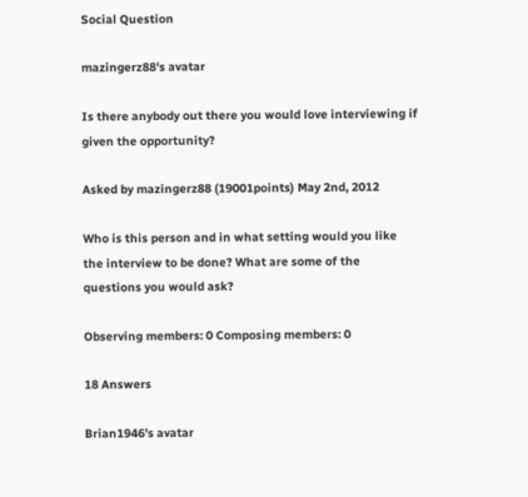Social Question

mazingerz88's avatar

Is there anybody out there you would love interviewing if given the opportunity?

Asked by mazingerz88 (19001points) May 2nd, 2012

Who is this person and in what setting would you like the interview to be done? What are some of the questions you would ask?

Observing members: 0 Composing members: 0

18 Answers

Brian1946's avatar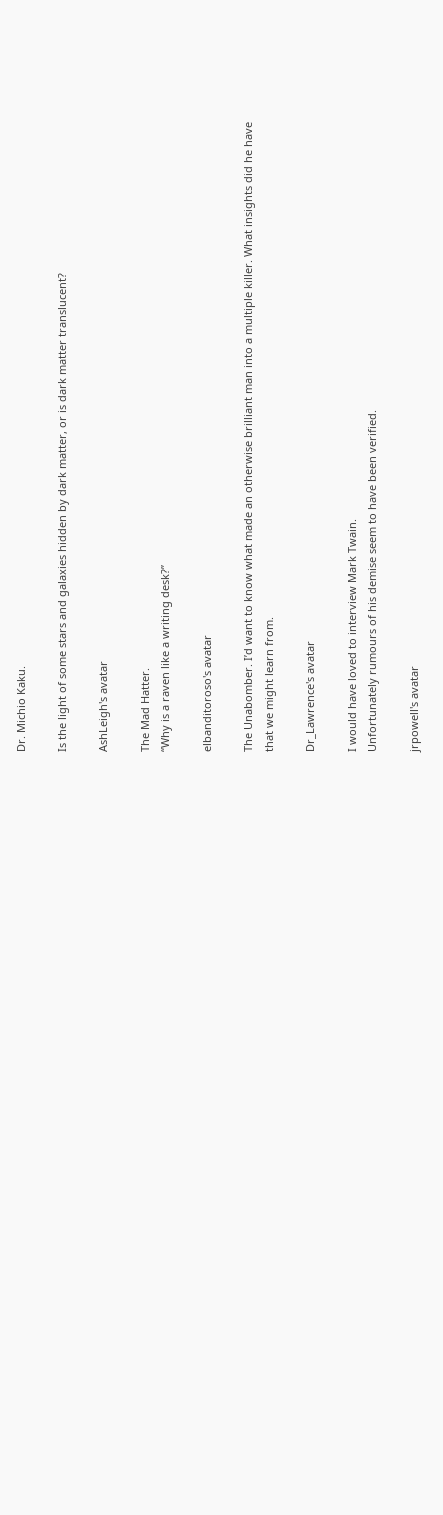Dr. Michio Kaku.

Is the light of some stars and galaxies hidden by dark matter, or is dark matter translucent?

AshLeigh's avatar

The Mad Hatter.
“Why is a raven like a writing desk?”

elbanditoroso's avatar

The Unabomber. I’d want to know what made an otherwise brilliant man into a multiple killer. What insights did he have that we might learn from.

Dr_Lawrence's avatar

I would have loved to interview Mark Twain.
Unfortunately rumours of his demise seem to have been verified.

jrpowell's avatar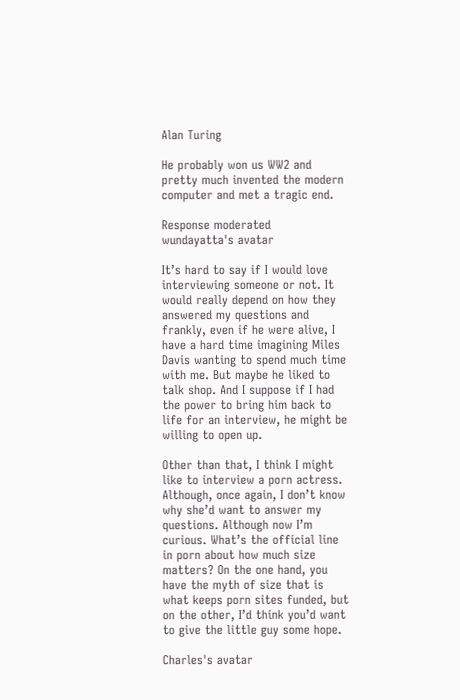Alan Turing

He probably won us WW2 and pretty much invented the modern computer and met a tragic end.

Response moderated
wundayatta's avatar

It’s hard to say if I would love interviewing someone or not. It would really depend on how they answered my questions and frankly, even if he were alive, I have a hard time imagining Miles Davis wanting to spend much time with me. But maybe he liked to talk shop. And I suppose if I had the power to bring him back to life for an interview, he might be willing to open up.

Other than that, I think I might like to interview a porn actress. Although, once again, I don’t know why she’d want to answer my questions. Although now I’m curious. What’s the official line in porn about how much size matters? On the one hand, you have the myth of size that is what keeps porn sites funded, but on the other, I’d think you’d want to give the little guy some hope.

Charles's avatar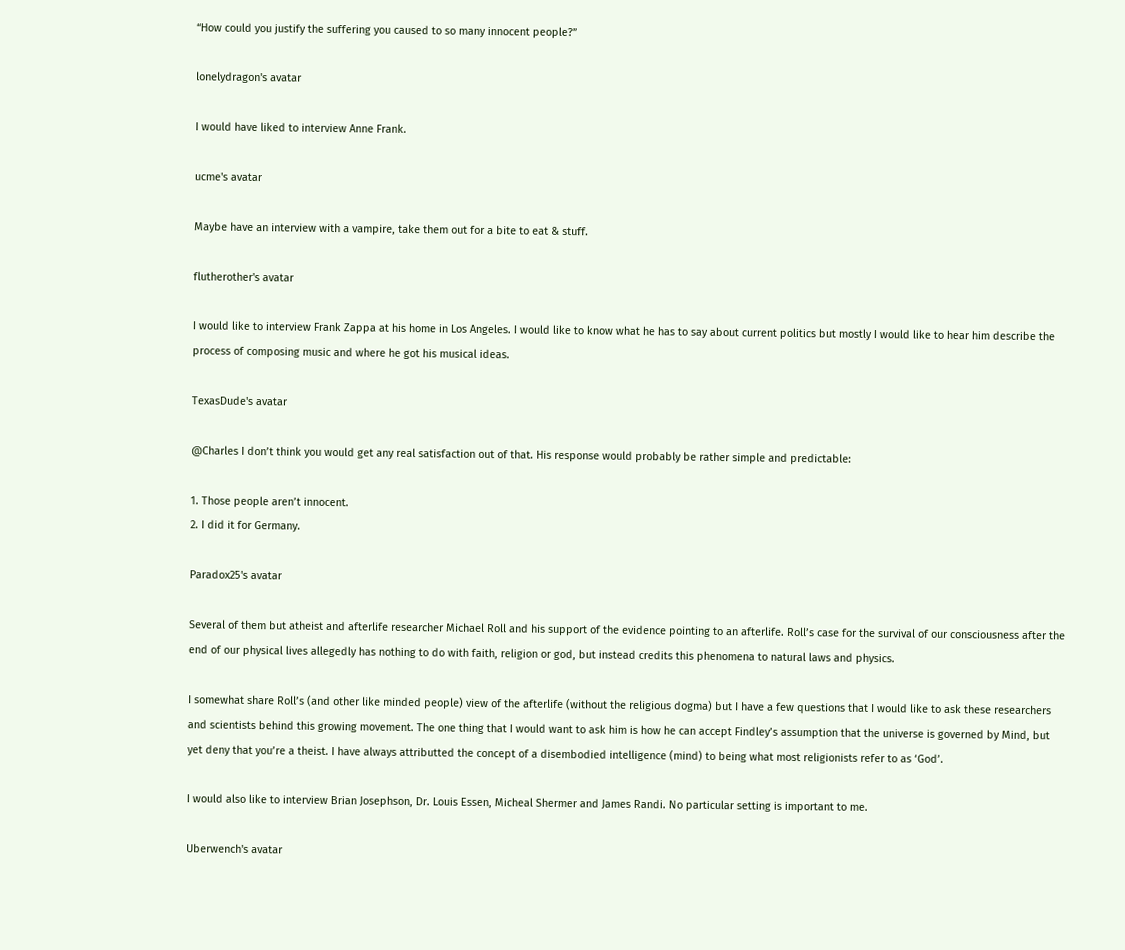“How could you justify the suffering you caused to so many innocent people?”

lonelydragon's avatar

I would have liked to interview Anne Frank.

ucme's avatar

Maybe have an interview with a vampire, take them out for a bite to eat & stuff.

flutherother's avatar

I would like to interview Frank Zappa at his home in Los Angeles. I would like to know what he has to say about current politics but mostly I would like to hear him describe the process of composing music and where he got his musical ideas.

TexasDude's avatar

@Charles I don’t think you would get any real satisfaction out of that. His response would probably be rather simple and predictable:

1. Those people aren’t innocent.
2. I did it for Germany.

Paradox25's avatar

Several of them but atheist and afterlife researcher Michael Roll and his support of the evidence pointing to an afterlife. Roll’s case for the survival of our consciousness after the end of our physical lives allegedly has nothing to do with faith, religion or god, but instead credits this phenomena to natural laws and physics.

I somewhat share Roll’s (and other like minded people) view of the afterlife (without the religious dogma) but I have a few questions that I would like to ask these researchers and scientists behind this growing movement. The one thing that I would want to ask him is how he can accept Findley’s assumption that the universe is governed by Mind, but yet deny that you’re a theist. I have always attributted the concept of a disembodied intelligence (mind) to being what most religionists refer to as ‘God’.

I would also like to interview Brian Josephson, Dr. Louis Essen, Micheal Shermer and James Randi. No particular setting is important to me.

Uberwench's avatar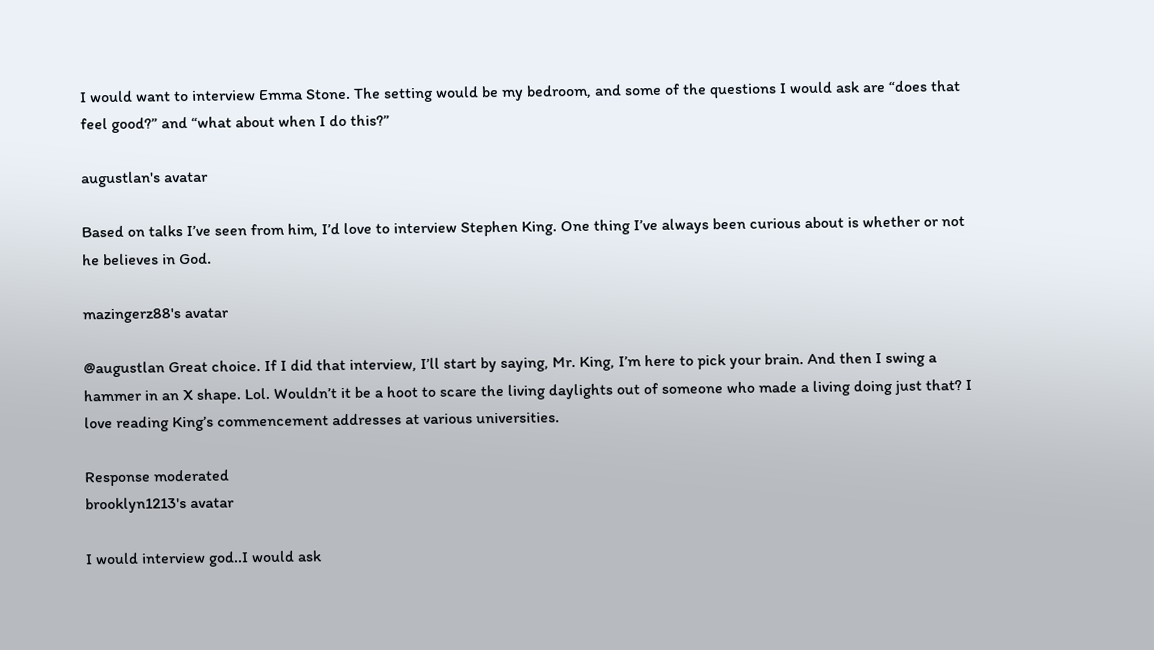I would want to interview Emma Stone. The setting would be my bedroom, and some of the questions I would ask are “does that feel good?” and “what about when I do this?”

augustlan's avatar

Based on talks I’ve seen from him, I’d love to interview Stephen King. One thing I’ve always been curious about is whether or not he believes in God.

mazingerz88's avatar

@augustlan Great choice. If I did that interview, I’ll start by saying, Mr. King, I’m here to pick your brain. And then I swing a hammer in an X shape. Lol. Wouldn’t it be a hoot to scare the living daylights out of someone who made a living doing just that? I love reading King’s commencement addresses at various universities.

Response moderated
brooklyn1213's avatar

I would interview god..I would ask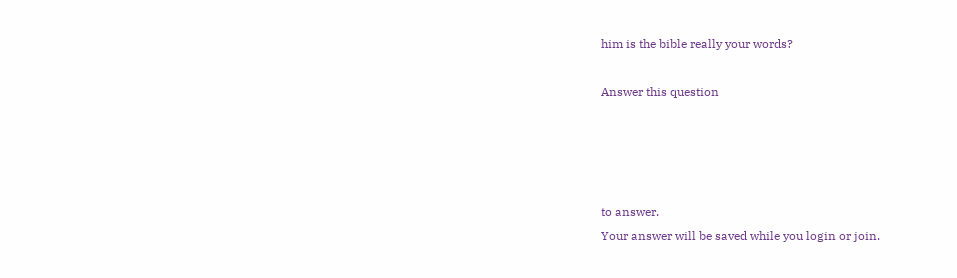him is the bible really your words?

Answer this question




to answer.
Your answer will be saved while you login or join.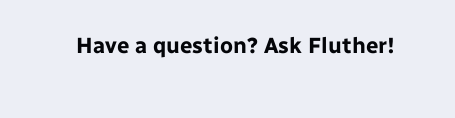Have a question? Ask Fluther!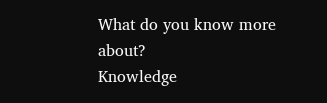What do you know more about?
Knowledge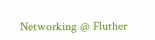Networking @ Fluther